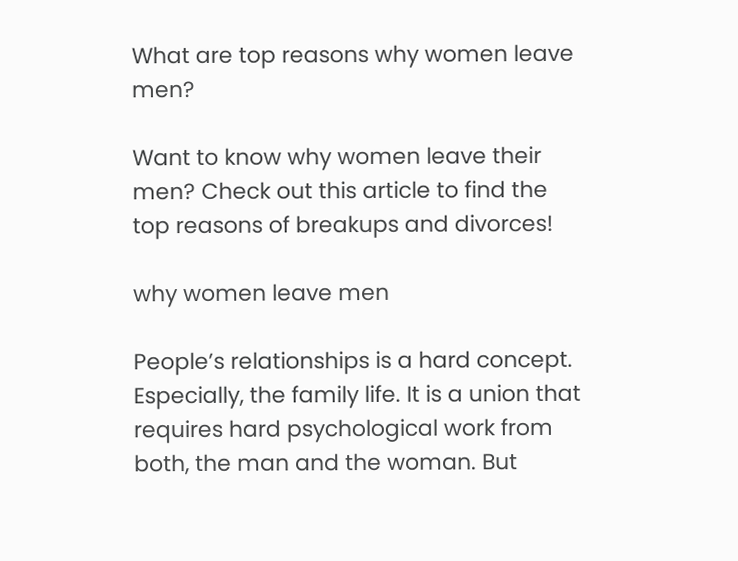What are top reasons why women leave men?

Want to know why women leave their men? Check out this article to find the top reasons of breakups and divorces!

why women leave men

People’s relationships is a hard concept. Especially, the family life. It is a union that requires hard psychological work from both, the man and the woman. But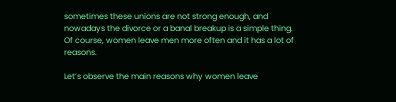sometimes these unions are not strong enough, and nowadays the divorce or a banal breakup is a simple thing. Of course, women leave men more often and it has a lot of reasons.

Let’s observe the main reasons why women leave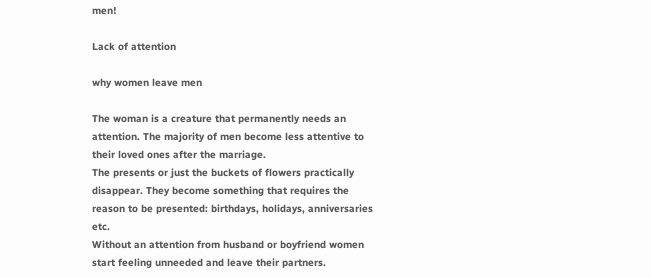men!

Lack of attention

why women leave men

The woman is a creature that permanently needs an attention. The majority of men become less attentive to their loved ones after the marriage.
The presents or just the buckets of flowers practically disappear. They become something that requires the reason to be presented: birthdays, holidays, anniversaries etc.
Without an attention from husband or boyfriend women start feeling unneeded and leave their partners.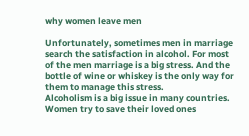why women leave men

Unfortunately, sometimes men in marriage search the satisfaction in alcohol. For most of the men marriage is a big stress. And the bottle of wine or whiskey is the only way for them to manage this stress.
Alcoholism is a big issue in many countries. Women try to save their loved ones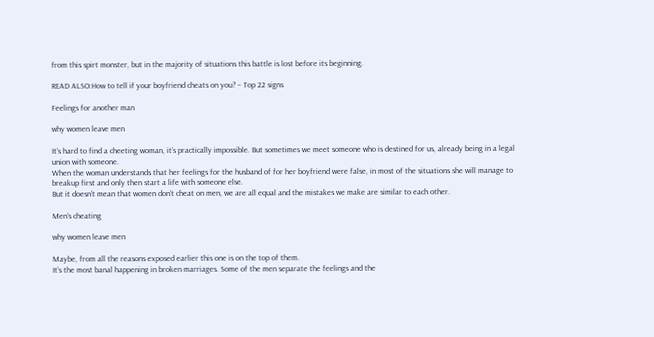from this spirt monster, but in the majority of situations this battle is lost before its beginning.

READ ALSO:How to tell if your boyfriend cheats on you? – Top 22 signs

Feelings for another man

why women leave men

It’s hard to find a cheeting woman, it’s practically impossible. But sometimes we meet someone who is destined for us, already being in a legal union with someone.
When the woman understands that her feelings for the husband of for her boyfriend were false, in most of the situations she will manage to breakup first and only then start a life with someone else.
But it doesn’t mean that women don’t cheat on men, we are all equal and the mistakes we make are similar to each other.

Men’s cheating

why women leave men

Maybe, from all the reasons exposed earlier this one is on the top of them.
It’s the most banal happening in broken marriages. Some of the men separate the feelings and the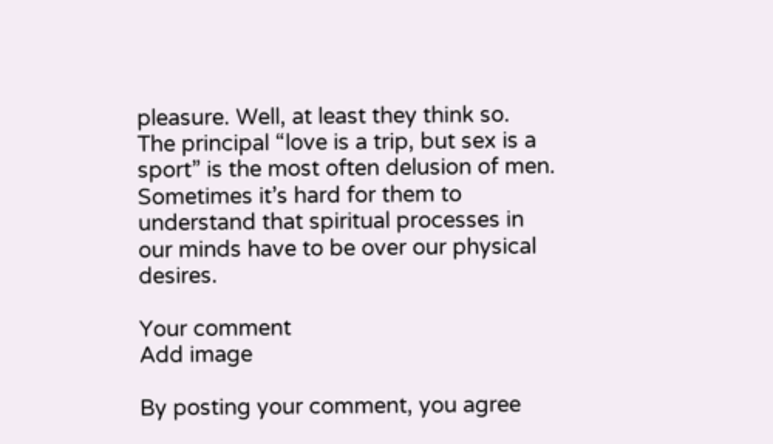pleasure. Well, at least they think so.
The principal “love is a trip, but sex is a sport” is the most often delusion of men. Sometimes it’s hard for them to understand that spiritual processes in our minds have to be over our physical desires.

Your comment
Add image

By posting your comment, you agree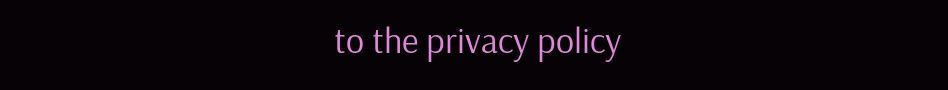to the privacy policy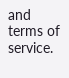and terms of service.